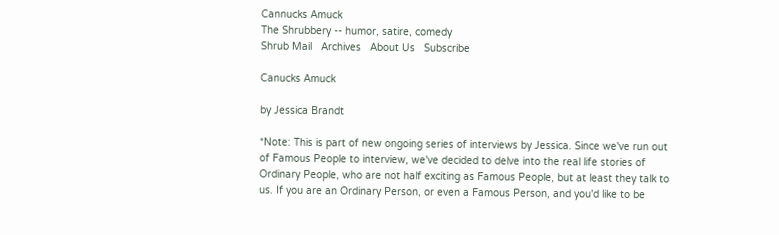Cannucks Amuck
The Shrubbery -- humor, satire, comedy
Shrub Mail   Archives   About Us   Subscribe

Canucks Amuck

by Jessica Brandt

*Note: This is part of new ongoing series of interviews by Jessica. Since we've run out of Famous People to interview, we've decided to delve into the real life stories of Ordinary People, who are not half exciting as Famous People, but at least they talk to us. If you are an Ordinary Person, or even a Famous Person, and you'd like to be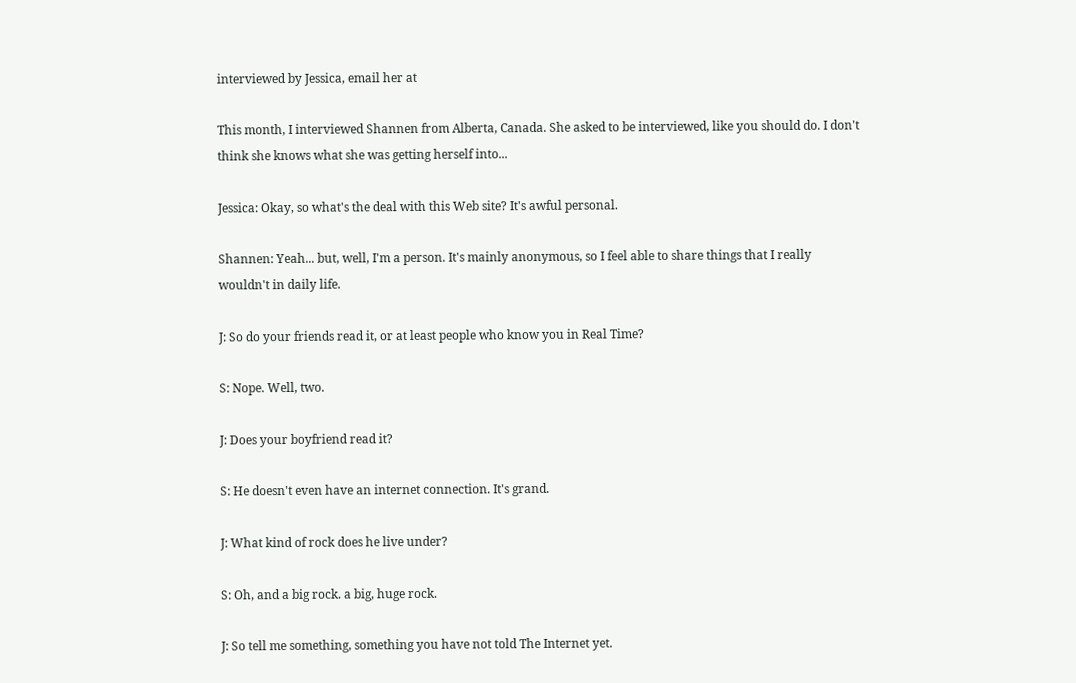interviewed by Jessica, email her at

This month, I interviewed Shannen from Alberta, Canada. She asked to be interviewed, like you should do. I don't think she knows what she was getting herself into...

Jessica: Okay, so what's the deal with this Web site? It's awful personal.

Shannen: Yeah... but, well, I'm a person. It's mainly anonymous, so I feel able to share things that I really wouldn't in daily life.

J: So do your friends read it, or at least people who know you in Real Time?

S: Nope. Well, two.

J: Does your boyfriend read it?

S: He doesn't even have an internet connection. It's grand.

J: What kind of rock does he live under?

S: Oh, and a big rock. a big, huge rock.

J: So tell me something, something you have not told The Internet yet.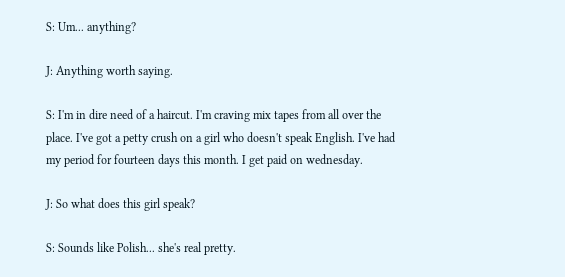S: Um... anything?

J: Anything worth saying.

S: I'm in dire need of a haircut. I'm craving mix tapes from all over the place. I've got a petty crush on a girl who doesn't speak English. I've had my period for fourteen days this month. I get paid on wednesday.

J: So what does this girl speak?

S: Sounds like Polish... she's real pretty.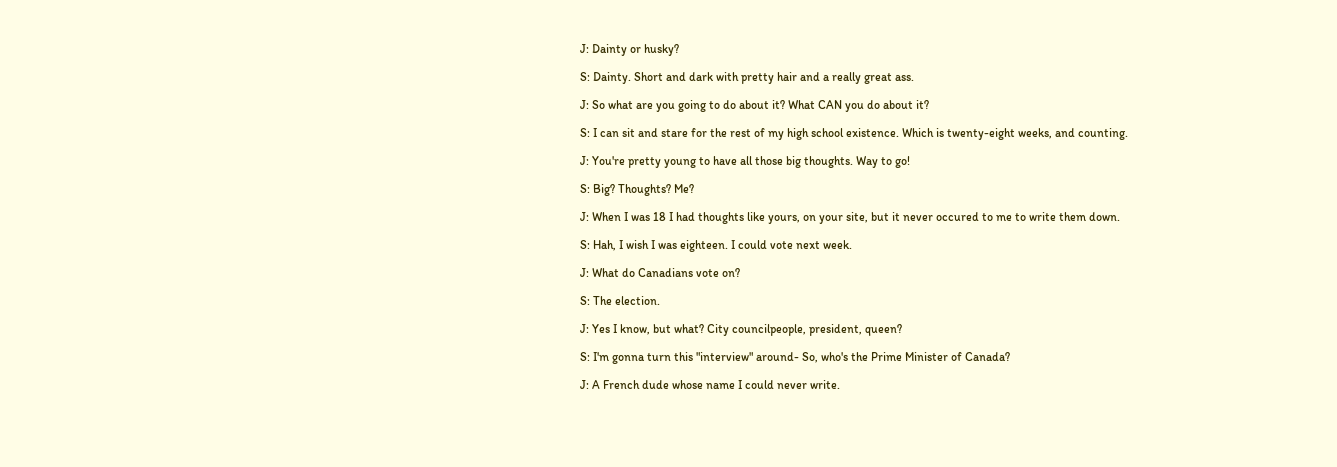J: Dainty or husky?

S: Dainty. Short and dark with pretty hair and a really great ass.

J: So what are you going to do about it? What CAN you do about it?

S: I can sit and stare for the rest of my high school existence. Which is twenty-eight weeks, and counting.

J: You're pretty young to have all those big thoughts. Way to go!

S: Big? Thoughts? Me?

J: When I was 18 I had thoughts like yours, on your site, but it never occured to me to write them down.

S: Hah, I wish I was eighteen. I could vote next week.

J: What do Canadians vote on?

S: The election.

J: Yes I know, but what? City councilpeople, president, queen?

S: I'm gonna turn this "interview" around- So, who's the Prime Minister of Canada?

J: A French dude whose name I could never write.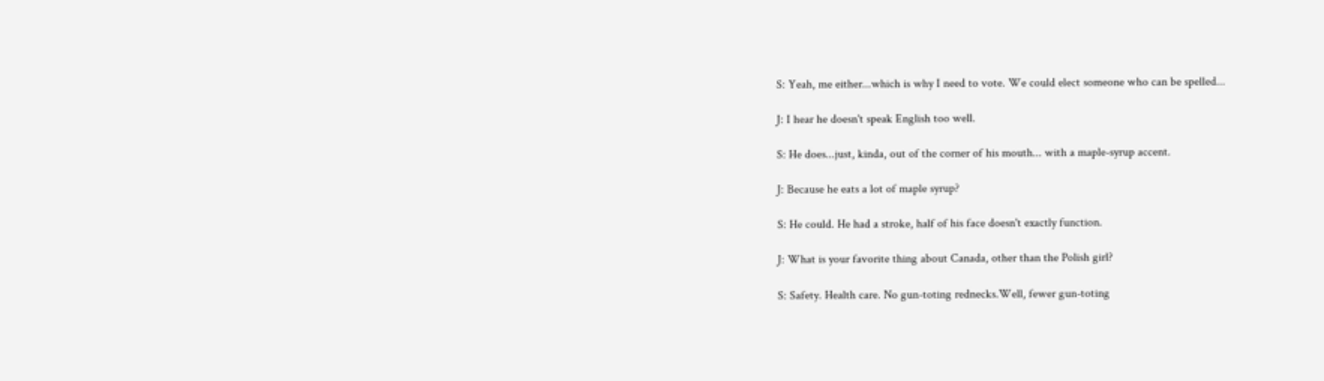S: Yeah, me either...which is why I need to vote. We could elect someone who can be spelled...

J: I hear he doesn't speak English too well.

S: He does...just, kinda, out of the corner of his mouth... with a maple-syrup accent.

J: Because he eats a lot of maple syrup?

S: He could. He had a stroke, half of his face doesn't exactly function.

J: What is your favorite thing about Canada, other than the Polish girl?

S: Safety. Health care. No gun-toting rednecks.Well, fewer gun-toting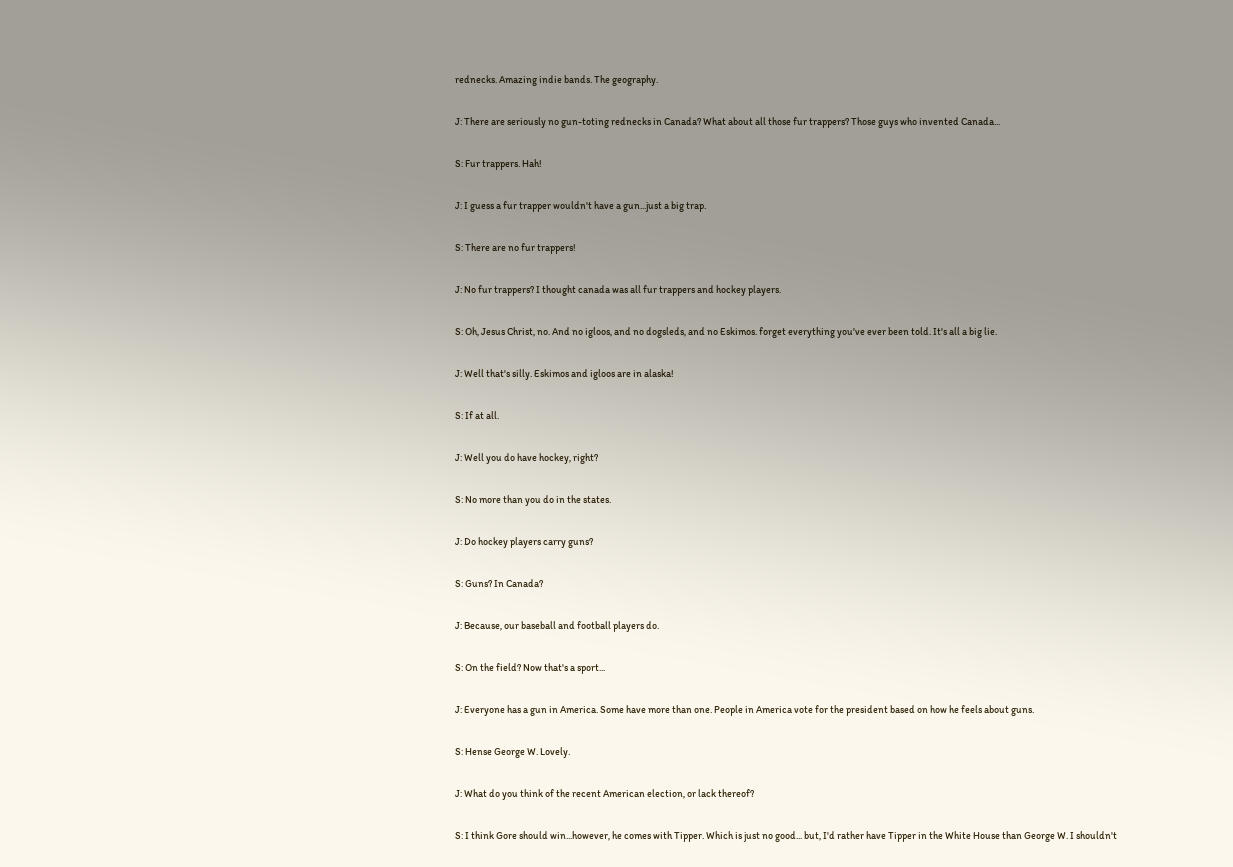rednecks. Amazing indie bands. The geography.

J: There are seriously no gun-toting rednecks in Canada? What about all those fur trappers? Those guys who invented Canada...

S: Fur trappers. Hah!

J: I guess a fur trapper wouldn't have a gun...just a big trap.

S: There are no fur trappers!

J: No fur trappers? I thought canada was all fur trappers and hockey players.

S: Oh, Jesus Christ, no. And no igloos, and no dogsleds, and no Eskimos. forget everything you've ever been told. It's all a big lie.

J: Well that's silly. Eskimos and igloos are in alaska!

S: If at all.

J: Well you do have hockey, right?

S: No more than you do in the states.

J: Do hockey players carry guns?

S: Guns? In Canada?

J: Because, our baseball and football players do.

S: On the field? Now that's a sport...

J: Everyone has a gun in America. Some have more than one. People in America vote for the president based on how he feels about guns.

S: Hense George W. Lovely.

J: What do you think of the recent American election, or lack thereof?

S: I think Gore should win...however, he comes with Tipper. Which is just no good... but, I'd rather have Tipper in the White House than George W. I shouldn't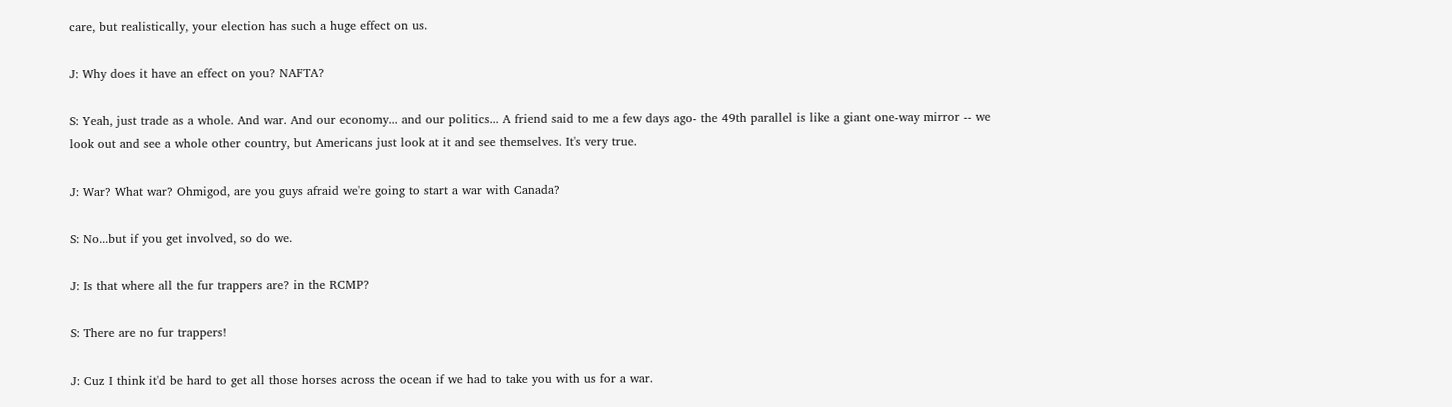care, but realistically, your election has such a huge effect on us.

J: Why does it have an effect on you? NAFTA?

S: Yeah, just trade as a whole. And war. And our economy... and our politics... A friend said to me a few days ago- the 49th parallel is like a giant one-way mirror -- we look out and see a whole other country, but Americans just look at it and see themselves. It's very true.

J: War? What war? Ohmigod, are you guys afraid we're going to start a war with Canada?

S: No...but if you get involved, so do we.

J: Is that where all the fur trappers are? in the RCMP?

S: There are no fur trappers!

J: Cuz I think it'd be hard to get all those horses across the ocean if we had to take you with us for a war.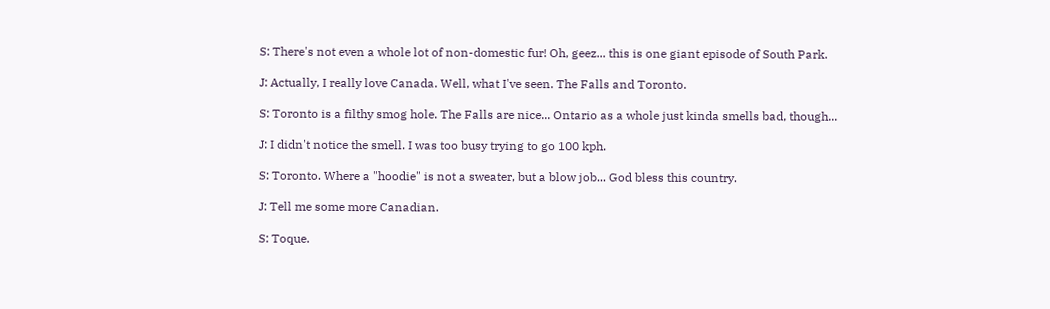S: There's not even a whole lot of non-domestic fur! Oh, geez... this is one giant episode of South Park.

J: Actually, I really love Canada. Well, what I've seen. The Falls and Toronto.

S: Toronto is a filthy smog hole. The Falls are nice... Ontario as a whole just kinda smells bad, though...

J: I didn't notice the smell. I was too busy trying to go 100 kph.

S: Toronto. Where a "hoodie" is not a sweater, but a blow job... God bless this country.

J: Tell me some more Canadian.

S: Toque.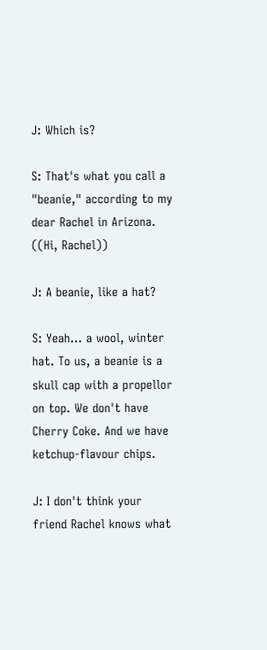J: Which is?

S: That's what you call a "beanie," according to my dear Rachel in Arizona. ((Hi, Rachel))

J: A beanie, like a hat?

S: Yeah... a wool, winter hat. To us, a beanie is a skull cap with a propellor on top. We don't have Cherry Coke. And we have ketchup-flavour chips.

J: I don't think your friend Rachel knows what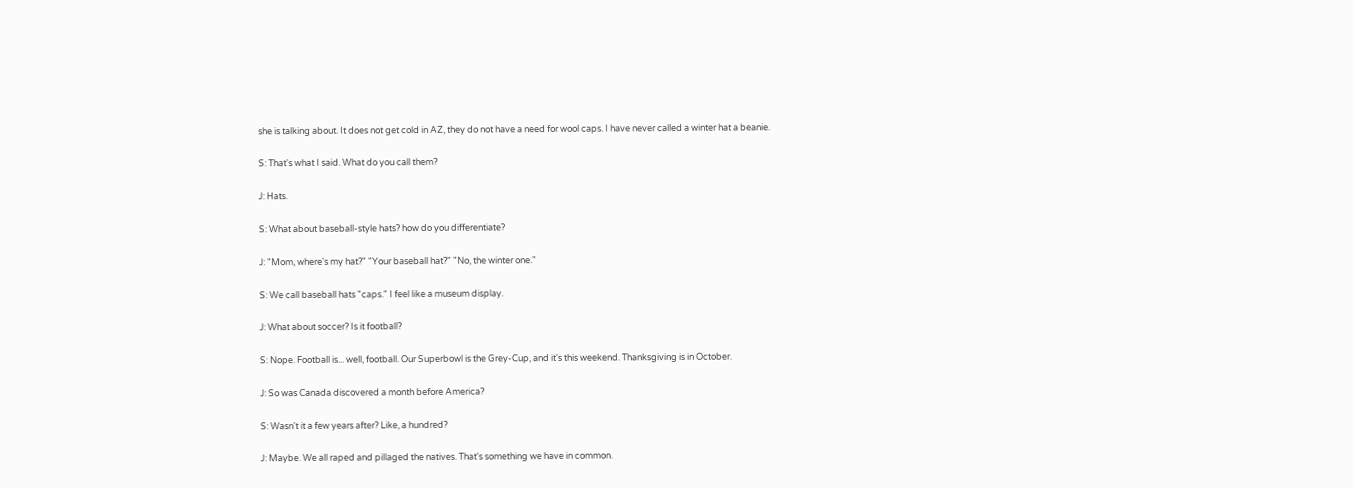she is talking about. It does not get cold in AZ, they do not have a need for wool caps. I have never called a winter hat a beanie.

S: That's what I said. What do you call them?

J: Hats.

S: What about baseball-style hats? how do you differentiate?

J: "Mom, where's my hat?" "Your baseball hat?" "No, the winter one."

S: We call baseball hats "caps." I feel like a museum display.

J: What about soccer? Is it football?

S: Nope. Football is... well, football. Our Superbowl is the Grey-Cup, and it's this weekend. Thanksgiving is in October.

J: So was Canada discovered a month before America?

S: Wasn't it a few years after? Like, a hundred?

J: Maybe. We all raped and pillaged the natives. That's something we have in common.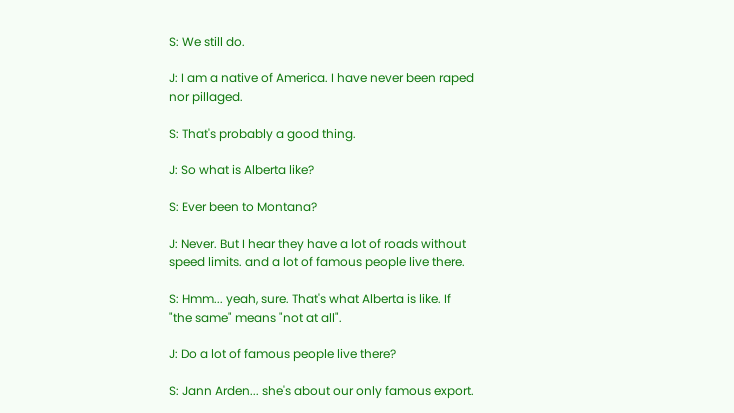S: We still do.

J: I am a native of America. I have never been raped nor pillaged.

S: That's probably a good thing.

J: So what is Alberta like?

S: Ever been to Montana?

J: Never. But I hear they have a lot of roads without speed limits. and a lot of famous people live there.

S: Hmm... yeah, sure. That's what Alberta is like. If "the same" means "not at all".

J: Do a lot of famous people live there?

S: Jann Arden... she's about our only famous export.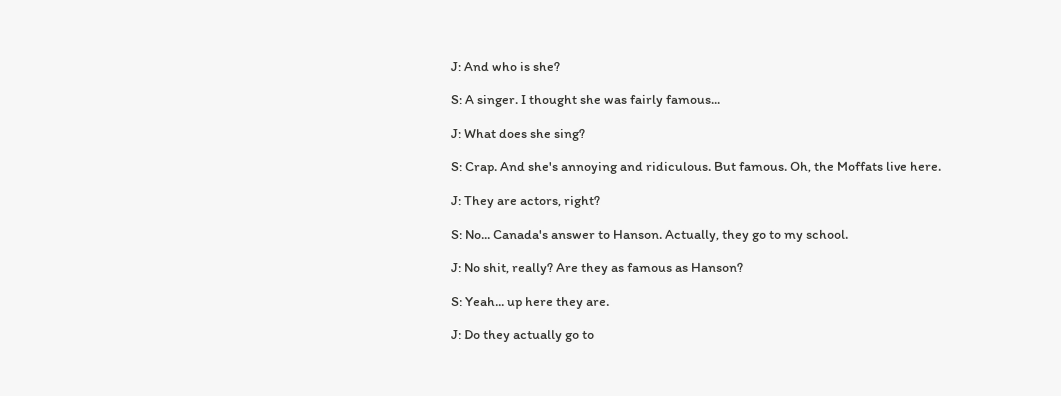J: And who is she?

S: A singer. I thought she was fairly famous...

J: What does she sing?

S: Crap. And she's annoying and ridiculous. But famous. Oh, the Moffats live here.

J: They are actors, right?

S: No... Canada's answer to Hanson. Actually, they go to my school.

J: No shit, really? Are they as famous as Hanson?

S: Yeah... up here they are.

J: Do they actually go to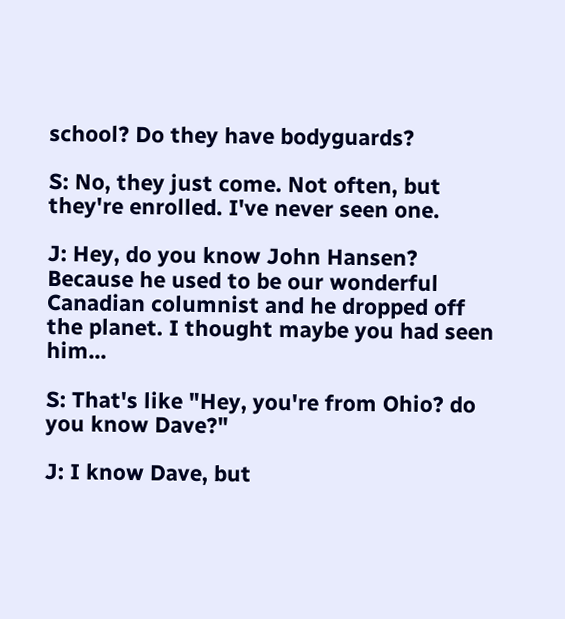school? Do they have bodyguards?

S: No, they just come. Not often, but they're enrolled. I've never seen one.

J: Hey, do you know John Hansen? Because he used to be our wonderful Canadian columnist and he dropped off the planet. I thought maybe you had seen him...

S: That's like "Hey, you're from Ohio? do you know Dave?"

J: I know Dave, but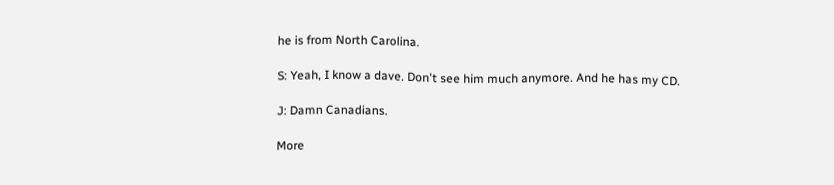he is from North Carolina.

S: Yeah, I know a dave. Don't see him much anymore. And he has my CD.

J: Damn Canadians.

More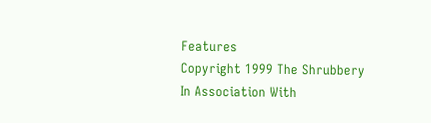Features
Copyright 1999 The Shrubbery
In Association With